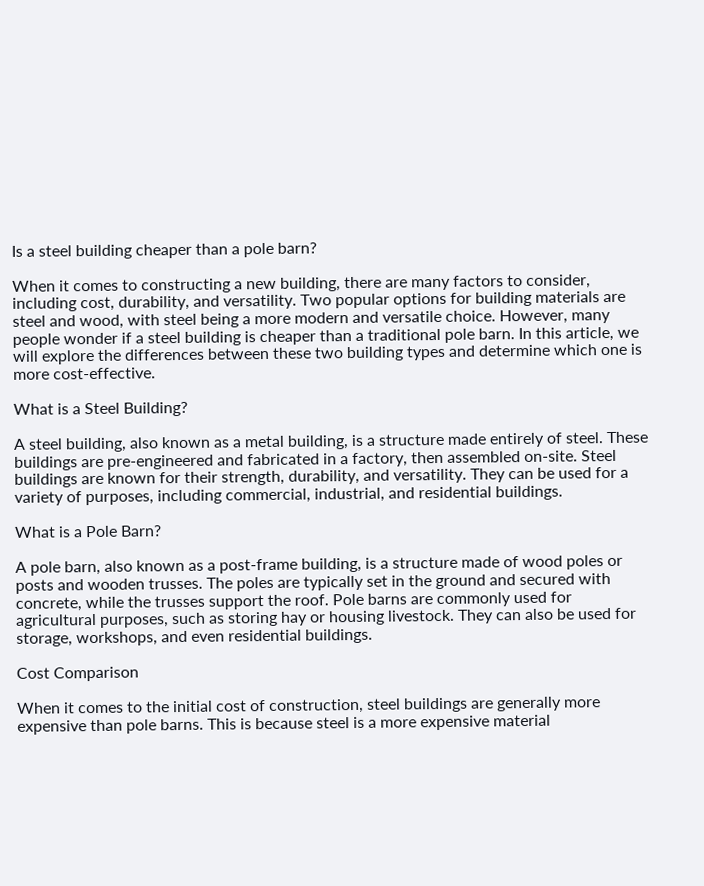Is a steel building cheaper than a pole barn?

When it comes to constructing a new building, there are many factors to consider, including cost, durability, and versatility. Two popular options for building materials are steel and wood, with steel being a more modern and versatile choice. However, many people wonder if a steel building is cheaper than a traditional pole barn. In this article, we will explore the differences between these two building types and determine which one is more cost-effective.

What is a Steel Building?

A steel building, also known as a metal building, is a structure made entirely of steel. These buildings are pre-engineered and fabricated in a factory, then assembled on-site. Steel buildings are known for their strength, durability, and versatility. They can be used for a variety of purposes, including commercial, industrial, and residential buildings.

What is a Pole Barn?

A pole barn, also known as a post-frame building, is a structure made of wood poles or posts and wooden trusses. The poles are typically set in the ground and secured with concrete, while the trusses support the roof. Pole barns are commonly used for agricultural purposes, such as storing hay or housing livestock. They can also be used for storage, workshops, and even residential buildings.

Cost Comparison

When it comes to the initial cost of construction, steel buildings are generally more expensive than pole barns. This is because steel is a more expensive material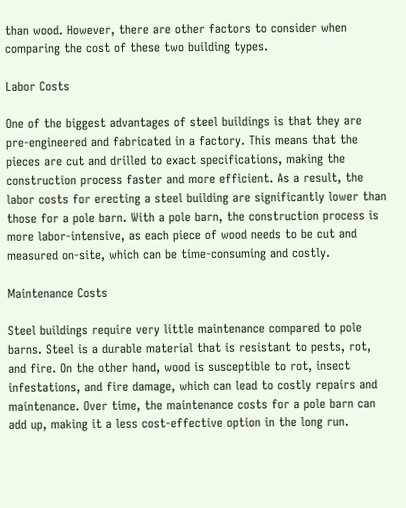than wood. However, there are other factors to consider when comparing the cost of these two building types.

Labor Costs

One of the biggest advantages of steel buildings is that they are pre-engineered and fabricated in a factory. This means that the pieces are cut and drilled to exact specifications, making the construction process faster and more efficient. As a result, the labor costs for erecting a steel building are significantly lower than those for a pole barn. With a pole barn, the construction process is more labor-intensive, as each piece of wood needs to be cut and measured on-site, which can be time-consuming and costly.

Maintenance Costs

Steel buildings require very little maintenance compared to pole barns. Steel is a durable material that is resistant to pests, rot, and fire. On the other hand, wood is susceptible to rot, insect infestations, and fire damage, which can lead to costly repairs and maintenance. Over time, the maintenance costs for a pole barn can add up, making it a less cost-effective option in the long run.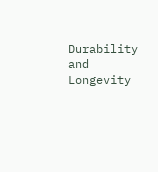Durability and Longevity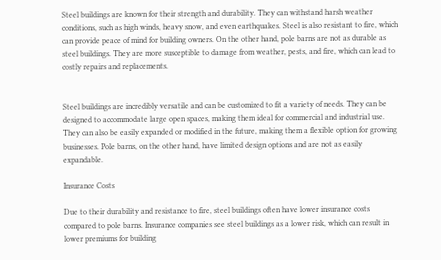Steel buildings are known for their strength and durability. They can withstand harsh weather conditions, such as high winds, heavy snow, and even earthquakes. Steel is also resistant to fire, which can provide peace of mind for building owners. On the other hand, pole barns are not as durable as steel buildings. They are more susceptible to damage from weather, pests, and fire, which can lead to costly repairs and replacements.


Steel buildings are incredibly versatile and can be customized to fit a variety of needs. They can be designed to accommodate large open spaces, making them ideal for commercial and industrial use. They can also be easily expanded or modified in the future, making them a flexible option for growing businesses. Pole barns, on the other hand, have limited design options and are not as easily expandable.

Insurance Costs

Due to their durability and resistance to fire, steel buildings often have lower insurance costs compared to pole barns. Insurance companies see steel buildings as a lower risk, which can result in lower premiums for building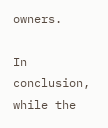owners.

In conclusion, while the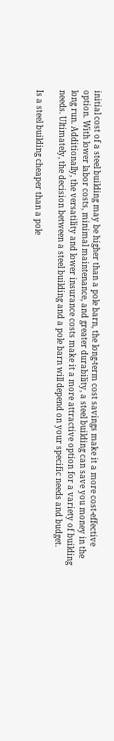initial cost of a steel building may be higher than a pole barn, the long-term cost savings make it a more cost-effective option. With lower labor costs, minimal maintenance, and greater durability, a steel building can save you money in the long run. Additionally, the versatility and lower insurance costs make it a more attractive option for a variety of building needs. Ultimately, the decision between a steel building and a pole barn will depend on your specific needs and budget.

Is a steel building cheaper than a pole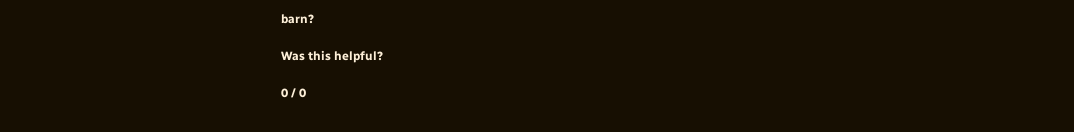barn?

Was this helpful?

0 / 0